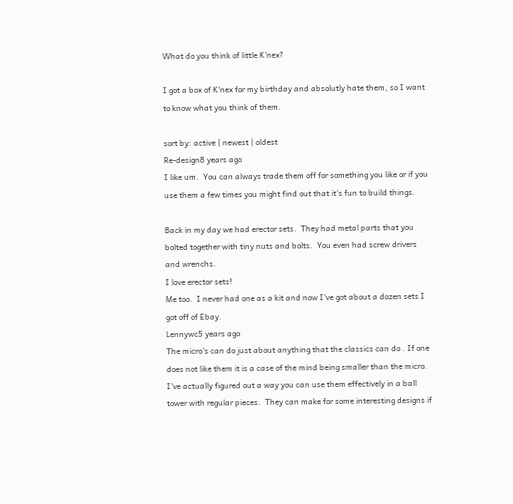What do you think of little K'nex?

I got a box of K'nex for my birthday and absolutly hate them, so I want to know what you think of them.

sort by: active | newest | oldest
Re-design8 years ago
I like um.  You can always trade them off for something you like or if you use them a few times you might find out that it's fun to build things.

Back in my day we had erector sets.  They had metal parts that you bolted together with tiny nuts and bolts.  You even had screw drivers and wrenchs.
I love erector sets!
Me too.  I never had one as a kit and now I've got about a dozen sets I got off of Ebay.
Lennywc5 years ago
The micro's can do just about anything that the classics can do . If one does not like them it is a case of the mind being smaller than the micro.
I've actually figured out a way you can use them effectively in a ball tower with regular pieces.  They can make for some interesting designs if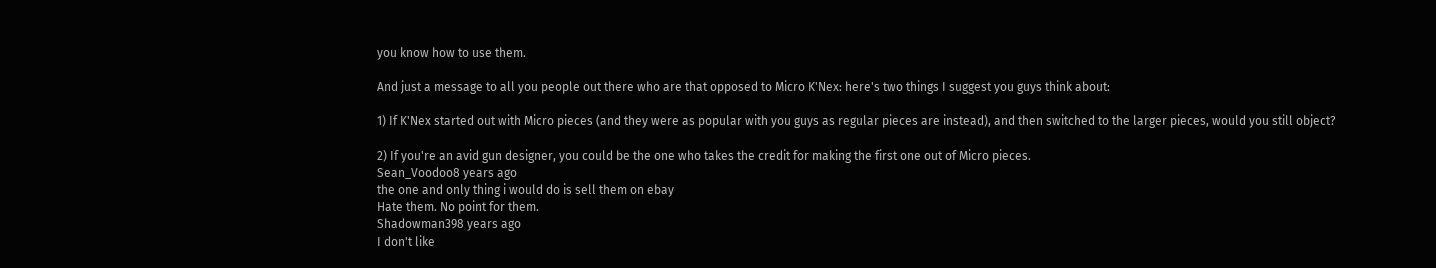you know how to use them.

And just a message to all you people out there who are that opposed to Micro K'Nex: here's two things I suggest you guys think about:

1) If K'Nex started out with Micro pieces (and they were as popular with you guys as regular pieces are instead), and then switched to the larger pieces, would you still object?

2) If you're an avid gun designer, you could be the one who takes the credit for making the first one out of Micro pieces.
Sean_Voodoo8 years ago
the one and only thing i would do is sell them on ebay
Hate them. No point for them.
Shadowman398 years ago
I don't like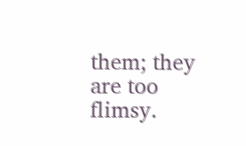them; they are too flimsy.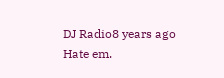DJ Radio8 years ago
Hate em.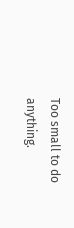Too small to do anything.